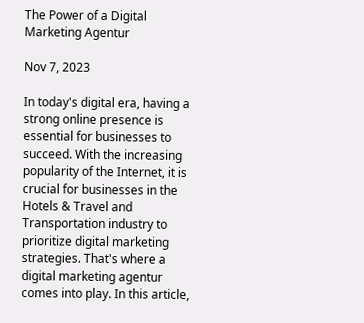The Power of a Digital Marketing Agentur

Nov 7, 2023

In today's digital era, having a strong online presence is essential for businesses to succeed. With the increasing popularity of the Internet, it is crucial for businesses in the Hotels & Travel and Transportation industry to prioritize digital marketing strategies. That's where a digital marketing agentur comes into play. In this article,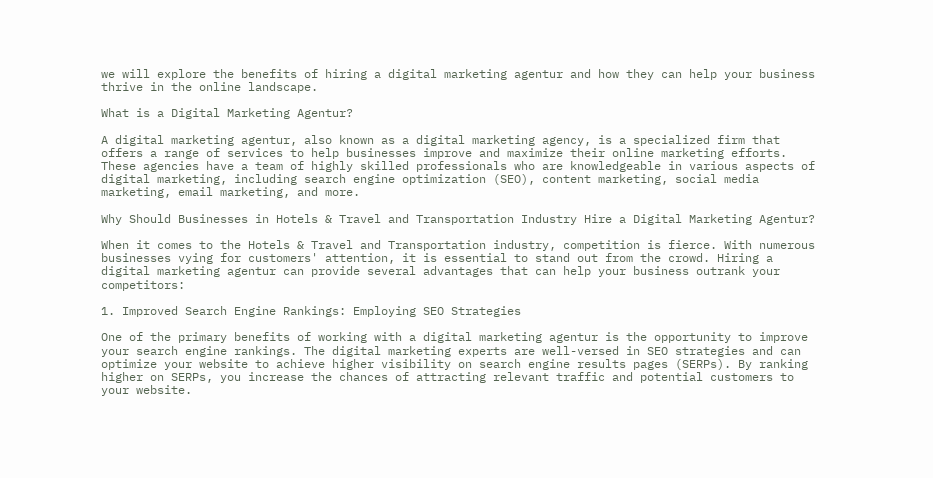we will explore the benefits of hiring a digital marketing agentur and how they can help your business thrive in the online landscape.

What is a Digital Marketing Agentur?

A digital marketing agentur, also known as a digital marketing agency, is a specialized firm that offers a range of services to help businesses improve and maximize their online marketing efforts. These agencies have a team of highly skilled professionals who are knowledgeable in various aspects of digital marketing, including search engine optimization (SEO), content marketing, social media marketing, email marketing, and more.

Why Should Businesses in Hotels & Travel and Transportation Industry Hire a Digital Marketing Agentur?

When it comes to the Hotels & Travel and Transportation industry, competition is fierce. With numerous businesses vying for customers' attention, it is essential to stand out from the crowd. Hiring a digital marketing agentur can provide several advantages that can help your business outrank your competitors:

1. Improved Search Engine Rankings: Employing SEO Strategies

One of the primary benefits of working with a digital marketing agentur is the opportunity to improve your search engine rankings. The digital marketing experts are well-versed in SEO strategies and can optimize your website to achieve higher visibility on search engine results pages (SERPs). By ranking higher on SERPs, you increase the chances of attracting relevant traffic and potential customers to your website.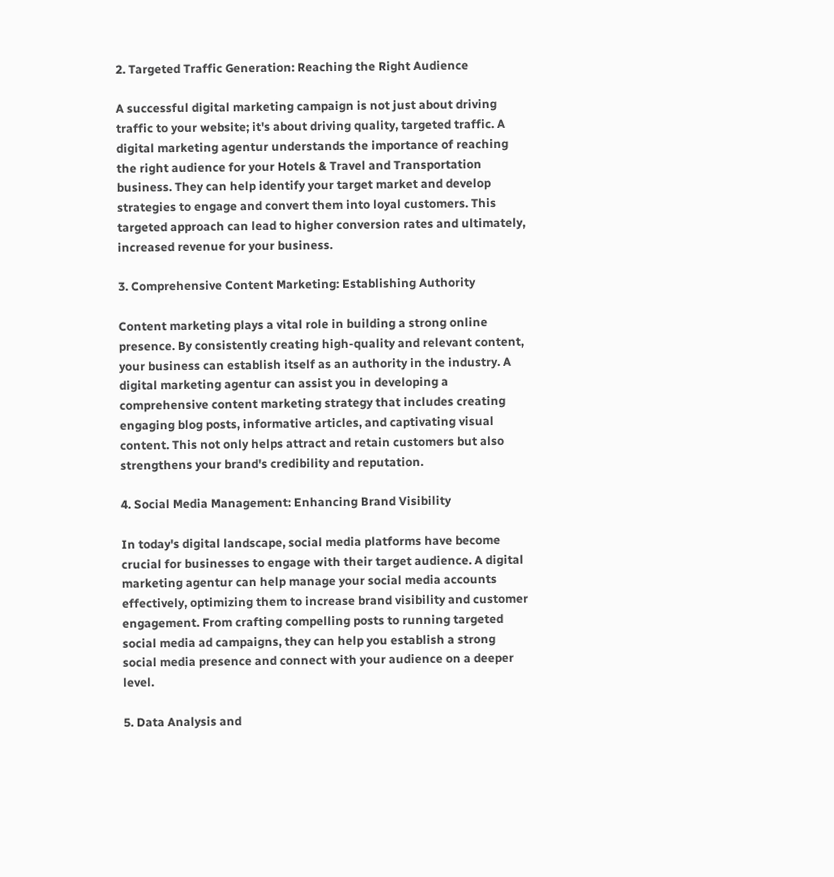2. Targeted Traffic Generation: Reaching the Right Audience

A successful digital marketing campaign is not just about driving traffic to your website; it's about driving quality, targeted traffic. A digital marketing agentur understands the importance of reaching the right audience for your Hotels & Travel and Transportation business. They can help identify your target market and develop strategies to engage and convert them into loyal customers. This targeted approach can lead to higher conversion rates and ultimately, increased revenue for your business.

3. Comprehensive Content Marketing: Establishing Authority

Content marketing plays a vital role in building a strong online presence. By consistently creating high-quality and relevant content, your business can establish itself as an authority in the industry. A digital marketing agentur can assist you in developing a comprehensive content marketing strategy that includes creating engaging blog posts, informative articles, and captivating visual content. This not only helps attract and retain customers but also strengthens your brand's credibility and reputation.

4. Social Media Management: Enhancing Brand Visibility

In today's digital landscape, social media platforms have become crucial for businesses to engage with their target audience. A digital marketing agentur can help manage your social media accounts effectively, optimizing them to increase brand visibility and customer engagement. From crafting compelling posts to running targeted social media ad campaigns, they can help you establish a strong social media presence and connect with your audience on a deeper level.

5. Data Analysis and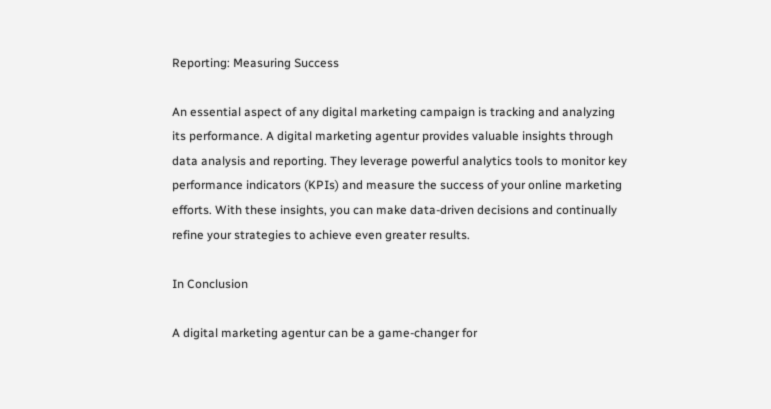Reporting: Measuring Success

An essential aspect of any digital marketing campaign is tracking and analyzing its performance. A digital marketing agentur provides valuable insights through data analysis and reporting. They leverage powerful analytics tools to monitor key performance indicators (KPIs) and measure the success of your online marketing efforts. With these insights, you can make data-driven decisions and continually refine your strategies to achieve even greater results.

In Conclusion

A digital marketing agentur can be a game-changer for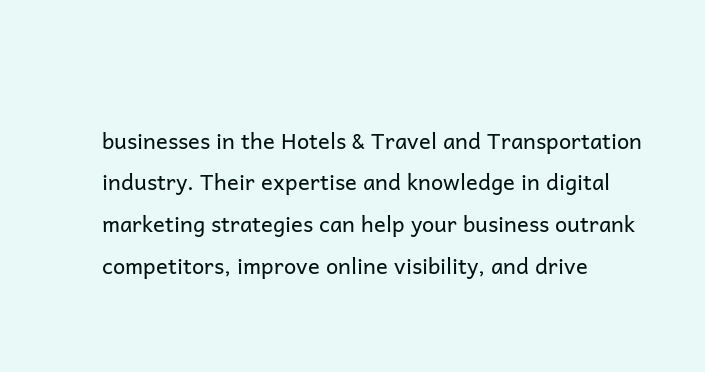businesses in the Hotels & Travel and Transportation industry. Their expertise and knowledge in digital marketing strategies can help your business outrank competitors, improve online visibility, and drive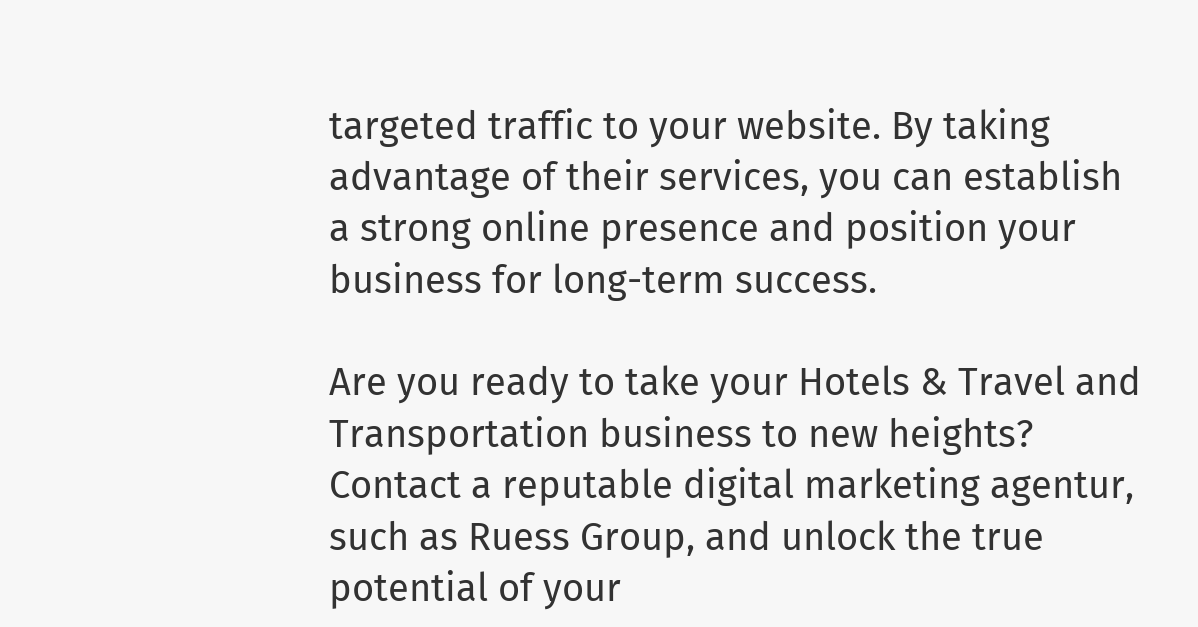targeted traffic to your website. By taking advantage of their services, you can establish a strong online presence and position your business for long-term success.

Are you ready to take your Hotels & Travel and Transportation business to new heights? Contact a reputable digital marketing agentur, such as Ruess Group, and unlock the true potential of your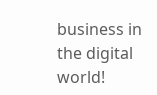business in the digital world!